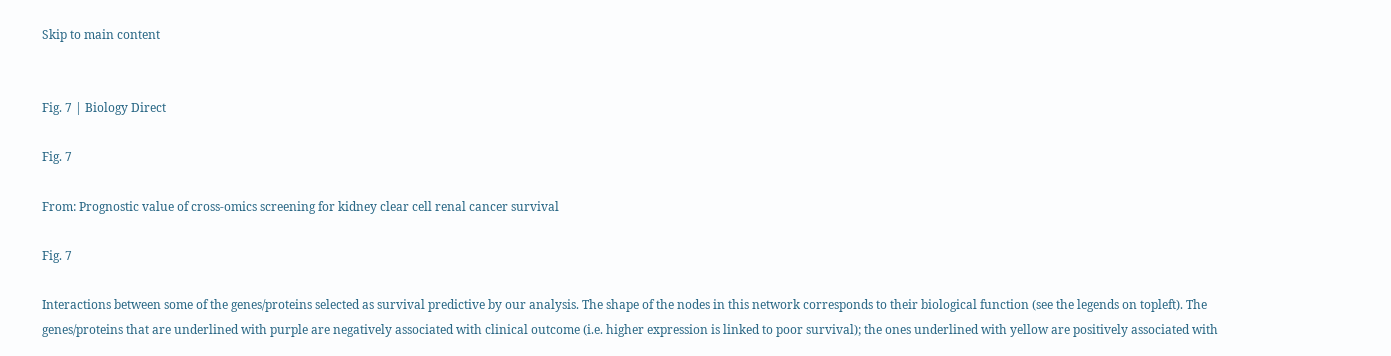Skip to main content


Fig. 7 | Biology Direct

Fig. 7

From: Prognostic value of cross-omics screening for kidney clear cell renal cancer survival

Fig. 7

Interactions between some of the genes/proteins selected as survival predictive by our analysis. The shape of the nodes in this network corresponds to their biological function (see the legends on topleft). The genes/proteins that are underlined with purple are negatively associated with clinical outcome (i.e. higher expression is linked to poor survival); the ones underlined with yellow are positively associated with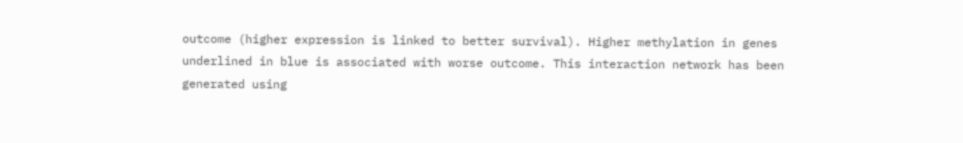outcome (higher expression is linked to better survival). Higher methylation in genes underlined in blue is associated with worse outcome. This interaction network has been generated using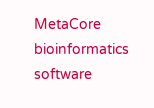MetaCore bioinformatics software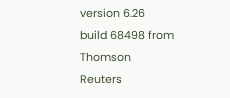version 6.26 build 68498 from Thomson Reuters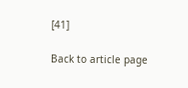[41]

Back to article page